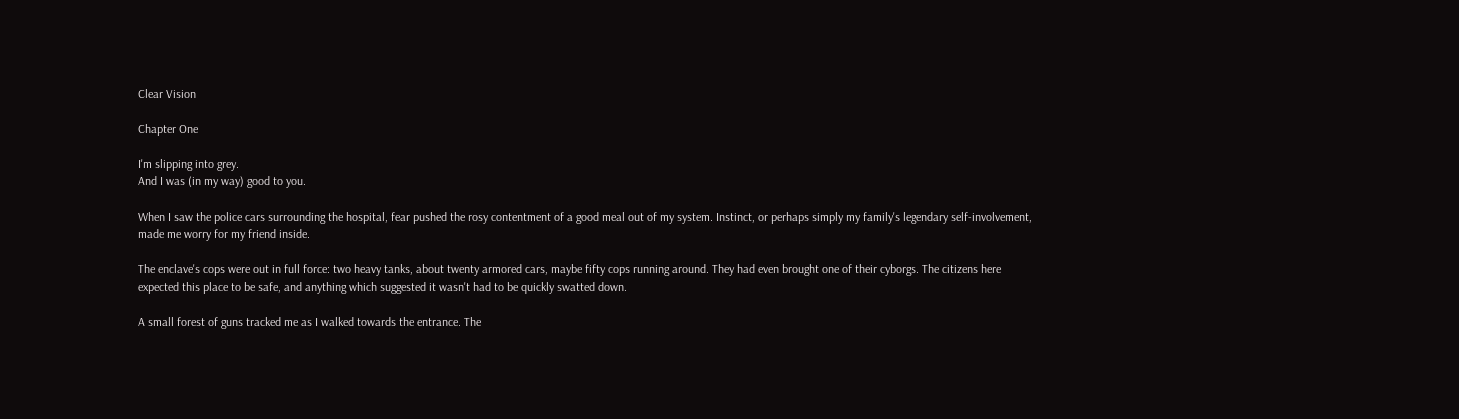Clear Vision

Chapter One

I'm slipping into grey.
And I was (in my way) good to you.

When I saw the police cars surrounding the hospital, fear pushed the rosy contentment of a good meal out of my system. Instinct, or perhaps simply my family's legendary self-involvement, made me worry for my friend inside.

The enclave's cops were out in full force: two heavy tanks, about twenty armored cars, maybe fifty cops running around. They had even brought one of their cyborgs. The citizens here expected this place to be safe, and anything which suggested it wasn't had to be quickly swatted down.

A small forest of guns tracked me as I walked towards the entrance. The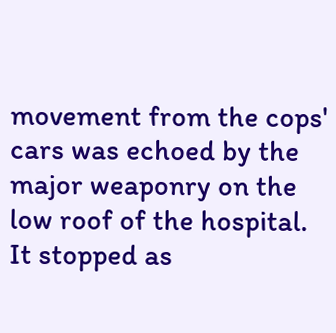movement from the cops' cars was echoed by the major weaponry on the low roof of the hospital. It stopped as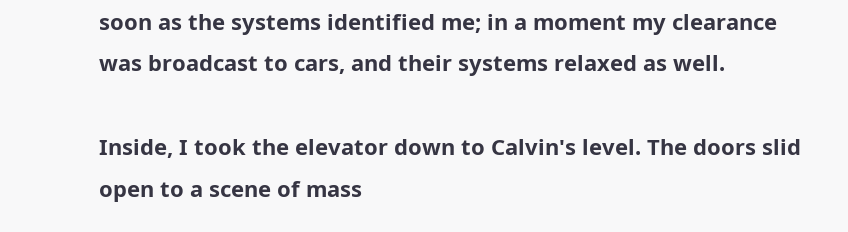soon as the systems identified me; in a moment my clearance was broadcast to cars, and their systems relaxed as well.

Inside, I took the elevator down to Calvin's level. The doors slid open to a scene of mass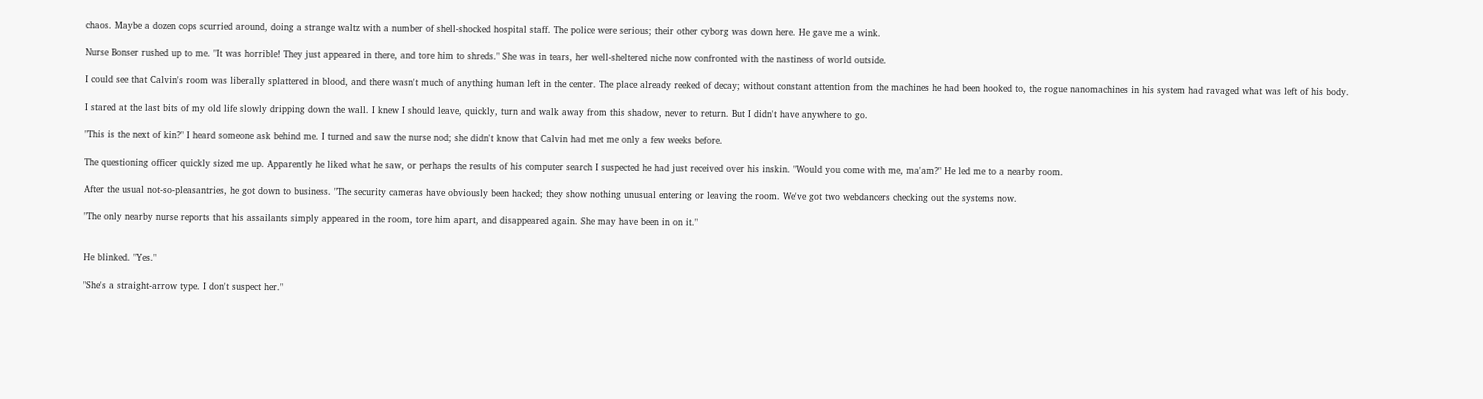chaos. Maybe a dozen cops scurried around, doing a strange waltz with a number of shell-shocked hospital staff. The police were serious; their other cyborg was down here. He gave me a wink.

Nurse Bonser rushed up to me. "It was horrible! They just appeared in there, and tore him to shreds." She was in tears, her well-sheltered niche now confronted with the nastiness of world outside.

I could see that Calvin's room was liberally splattered in blood, and there wasn't much of anything human left in the center. The place already reeked of decay; without constant attention from the machines he had been hooked to, the rogue nanomachines in his system had ravaged what was left of his body.

I stared at the last bits of my old life slowly dripping down the wall. I knew I should leave, quickly, turn and walk away from this shadow, never to return. But I didn't have anywhere to go.

"This is the next of kin?" I heard someone ask behind me. I turned and saw the nurse nod; she didn't know that Calvin had met me only a few weeks before.

The questioning officer quickly sized me up. Apparently he liked what he saw, or perhaps the results of his computer search I suspected he had just received over his inskin. "Would you come with me, ma'am?" He led me to a nearby room.

After the usual not-so-pleasantries, he got down to business. "The security cameras have obviously been hacked; they show nothing unusual entering or leaving the room. We've got two webdancers checking out the systems now.

"The only nearby nurse reports that his assailants simply appeared in the room, tore him apart, and disappeared again. She may have been in on it."


He blinked. "Yes."

"She's a straight-arrow type. I don't suspect her."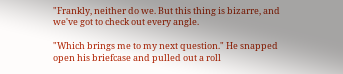"Frankly, neither do we. But this thing is bizarre, and we've got to check out every angle.

"Which brings me to my next question." He snapped open his briefcase and pulled out a roll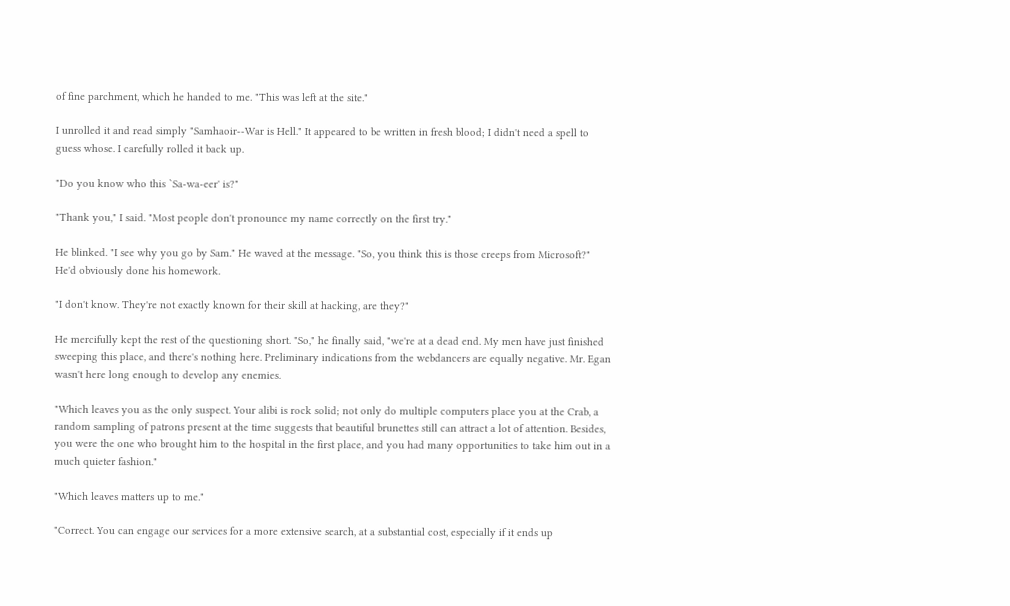of fine parchment, which he handed to me. "This was left at the site."

I unrolled it and read simply "Samhaoir--War is Hell." It appeared to be written in fresh blood; I didn't need a spell to guess whose. I carefully rolled it back up.

"Do you know who this `Sa-wa-eer' is?"

"Thank you," I said. "Most people don't pronounce my name correctly on the first try."

He blinked. "I see why you go by Sam." He waved at the message. "So, you think this is those creeps from Microsoft?" He'd obviously done his homework.

"I don't know. They're not exactly known for their skill at hacking, are they?"

He mercifully kept the rest of the questioning short. "So," he finally said, "we're at a dead end. My men have just finished sweeping this place, and there's nothing here. Preliminary indications from the webdancers are equally negative. Mr. Egan wasn't here long enough to develop any enemies.

"Which leaves you as the only suspect. Your alibi is rock solid; not only do multiple computers place you at the Crab, a random sampling of patrons present at the time suggests that beautiful brunettes still can attract a lot of attention. Besides, you were the one who brought him to the hospital in the first place, and you had many opportunities to take him out in a much quieter fashion."

"Which leaves matters up to me."

"Correct. You can engage our services for a more extensive search, at a substantial cost, especially if it ends up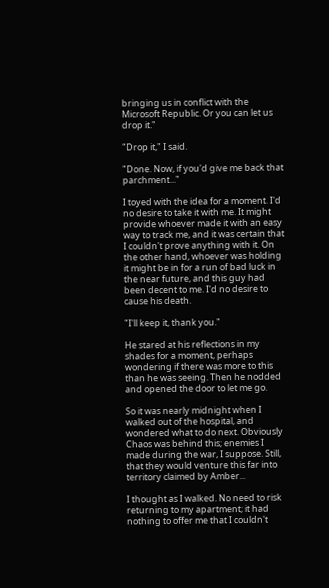bringing us in conflict with the Microsoft Republic. Or you can let us drop it."

"Drop it," I said.

"Done. Now, if you'd give me back that parchment..."

I toyed with the idea for a moment. I'd no desire to take it with me. It might provide whoever made it with an easy way to track me, and it was certain that I couldn't prove anything with it. On the other hand, whoever was holding it might be in for a run of bad luck in the near future, and this guy had been decent to me. I'd no desire to cause his death.

"I'll keep it, thank you."

He stared at his reflections in my shades for a moment, perhaps wondering if there was more to this than he was seeing. Then he nodded and opened the door to let me go.

So it was nearly midnight when I walked out of the hospital, and wondered what to do next. Obviously Chaos was behind this; enemies I made during the war, I suppose. Still, that they would venture this far into territory claimed by Amber...

I thought as I walked. No need to risk returning to my apartment; it had nothing to offer me that I couldn't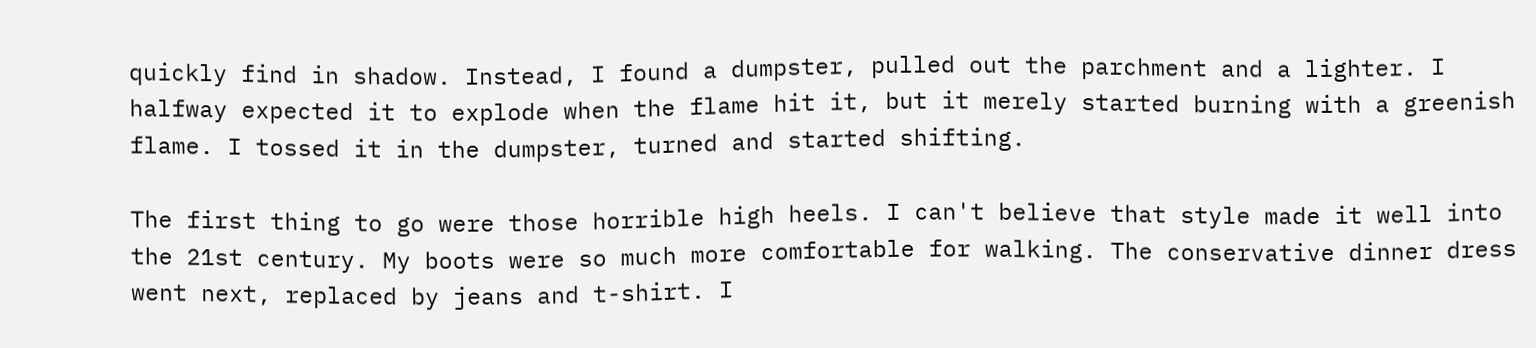quickly find in shadow. Instead, I found a dumpster, pulled out the parchment and a lighter. I halfway expected it to explode when the flame hit it, but it merely started burning with a greenish flame. I tossed it in the dumpster, turned and started shifting.

The first thing to go were those horrible high heels. I can't believe that style made it well into the 21st century. My boots were so much more comfortable for walking. The conservative dinner dress went next, replaced by jeans and t-shirt. I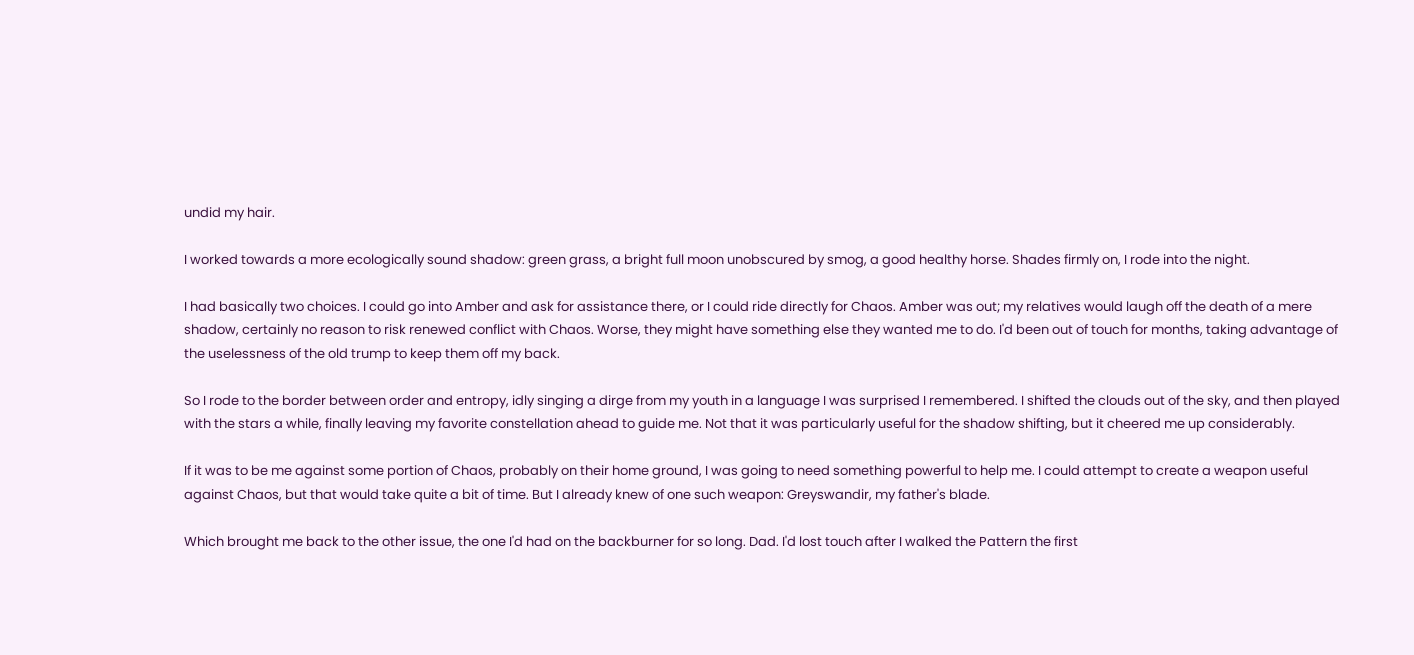undid my hair.

I worked towards a more ecologically sound shadow: green grass, a bright full moon unobscured by smog, a good healthy horse. Shades firmly on, I rode into the night.

I had basically two choices. I could go into Amber and ask for assistance there, or I could ride directly for Chaos. Amber was out; my relatives would laugh off the death of a mere shadow, certainly no reason to risk renewed conflict with Chaos. Worse, they might have something else they wanted me to do. I'd been out of touch for months, taking advantage of the uselessness of the old trump to keep them off my back.

So I rode to the border between order and entropy, idly singing a dirge from my youth in a language I was surprised I remembered. I shifted the clouds out of the sky, and then played with the stars a while, finally leaving my favorite constellation ahead to guide me. Not that it was particularly useful for the shadow shifting, but it cheered me up considerably.

If it was to be me against some portion of Chaos, probably on their home ground, I was going to need something powerful to help me. I could attempt to create a weapon useful against Chaos, but that would take quite a bit of time. But I already knew of one such weapon: Greyswandir, my father's blade.

Which brought me back to the other issue, the one I'd had on the backburner for so long. Dad. I'd lost touch after I walked the Pattern the first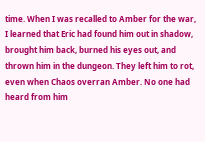time. When I was recalled to Amber for the war, I learned that Eric had found him out in shadow, brought him back, burned his eyes out, and thrown him in the dungeon. They left him to rot, even when Chaos overran Amber. No one had heard from him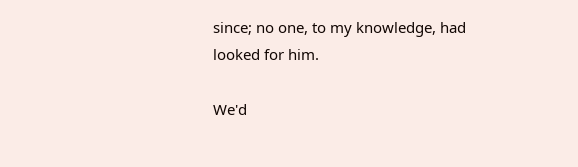since; no one, to my knowledge, had looked for him.

We'd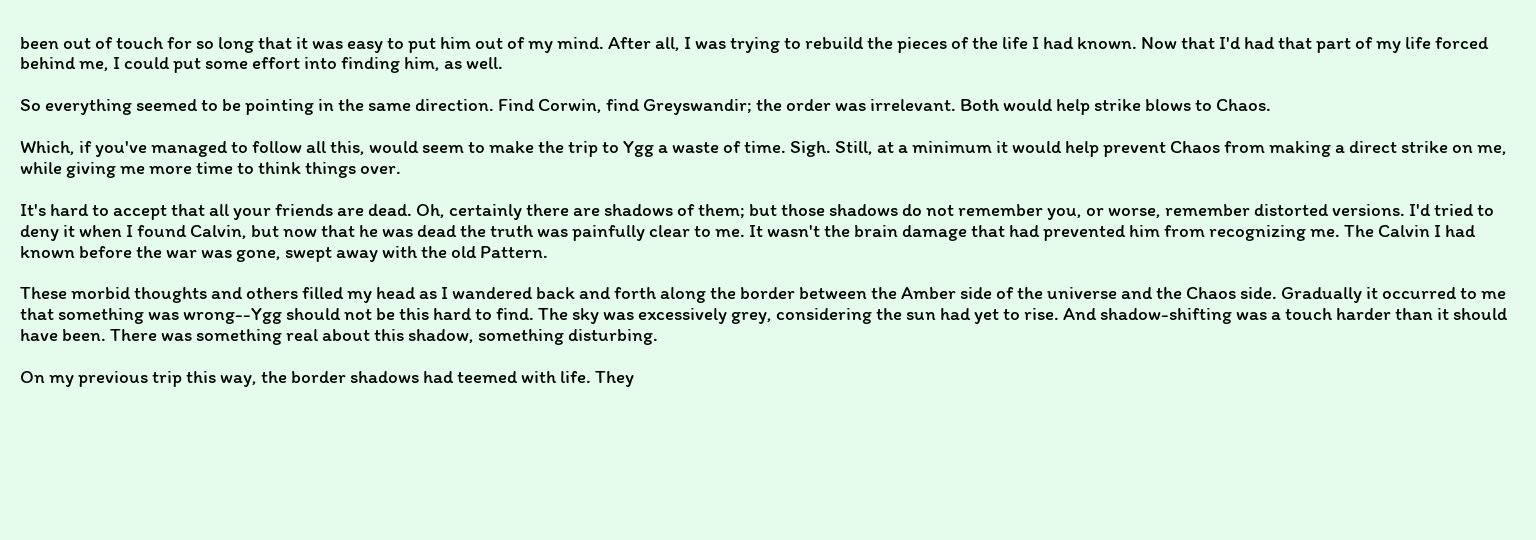been out of touch for so long that it was easy to put him out of my mind. After all, I was trying to rebuild the pieces of the life I had known. Now that I'd had that part of my life forced behind me, I could put some effort into finding him, as well.

So everything seemed to be pointing in the same direction. Find Corwin, find Greyswandir; the order was irrelevant. Both would help strike blows to Chaos.

Which, if you've managed to follow all this, would seem to make the trip to Ygg a waste of time. Sigh. Still, at a minimum it would help prevent Chaos from making a direct strike on me, while giving me more time to think things over.

It's hard to accept that all your friends are dead. Oh, certainly there are shadows of them; but those shadows do not remember you, or worse, remember distorted versions. I'd tried to deny it when I found Calvin, but now that he was dead the truth was painfully clear to me. It wasn't the brain damage that had prevented him from recognizing me. The Calvin I had known before the war was gone, swept away with the old Pattern.

These morbid thoughts and others filled my head as I wandered back and forth along the border between the Amber side of the universe and the Chaos side. Gradually it occurred to me that something was wrong--Ygg should not be this hard to find. The sky was excessively grey, considering the sun had yet to rise. And shadow-shifting was a touch harder than it should have been. There was something real about this shadow, something disturbing.

On my previous trip this way, the border shadows had teemed with life. They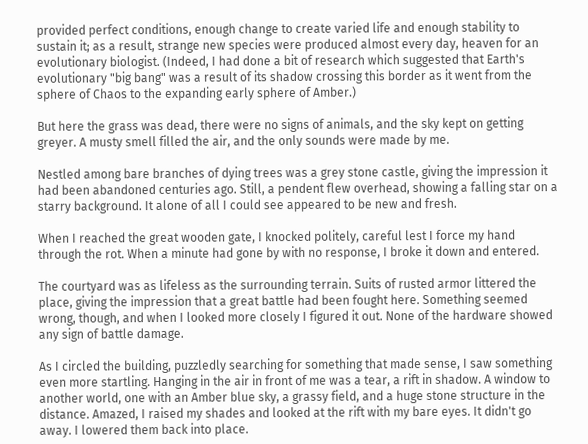provided perfect conditions, enough change to create varied life and enough stability to sustain it; as a result, strange new species were produced almost every day, heaven for an evolutionary biologist. (Indeed, I had done a bit of research which suggested that Earth's evolutionary "big bang" was a result of its shadow crossing this border as it went from the sphere of Chaos to the expanding early sphere of Amber.)

But here the grass was dead, there were no signs of animals, and the sky kept on getting greyer. A musty smell filled the air, and the only sounds were made by me.

Nestled among bare branches of dying trees was a grey stone castle, giving the impression it had been abandoned centuries ago. Still, a pendent flew overhead, showing a falling star on a starry background. It alone of all I could see appeared to be new and fresh.

When I reached the great wooden gate, I knocked politely, careful lest I force my hand through the rot. When a minute had gone by with no response, I broke it down and entered.

The courtyard was as lifeless as the surrounding terrain. Suits of rusted armor littered the place, giving the impression that a great battle had been fought here. Something seemed wrong, though, and when I looked more closely I figured it out. None of the hardware showed any sign of battle damage.

As I circled the building, puzzledly searching for something that made sense, I saw something even more startling. Hanging in the air in front of me was a tear, a rift in shadow. A window to another world, one with an Amber blue sky, a grassy field, and a huge stone structure in the distance. Amazed, I raised my shades and looked at the rift with my bare eyes. It didn't go away. I lowered them back into place.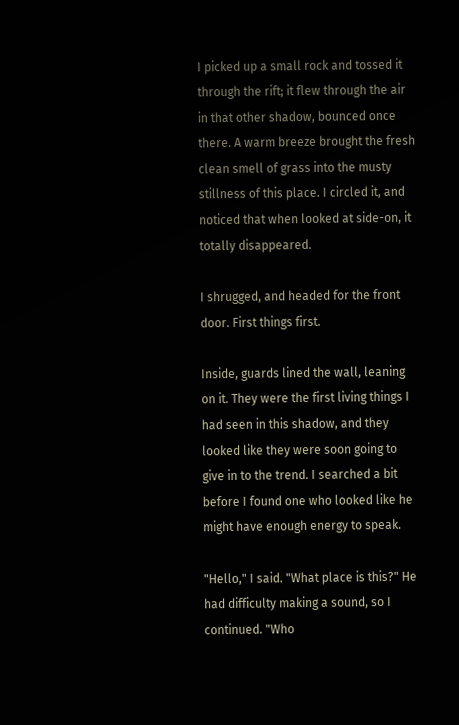I picked up a small rock and tossed it through the rift; it flew through the air in that other shadow, bounced once there. A warm breeze brought the fresh clean smell of grass into the musty stillness of this place. I circled it, and noticed that when looked at side-on, it totally disappeared.

I shrugged, and headed for the front door. First things first.

Inside, guards lined the wall, leaning on it. They were the first living things I had seen in this shadow, and they looked like they were soon going to give in to the trend. I searched a bit before I found one who looked like he might have enough energy to speak.

"Hello," I said. "What place is this?" He had difficulty making a sound, so I continued. "Who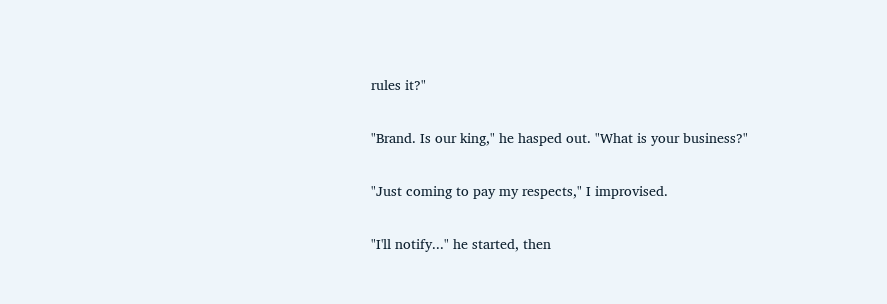rules it?"

"Brand. Is our king," he hasped out. "What is your business?"

"Just coming to pay my respects," I improvised.

"I'll notify..." he started, then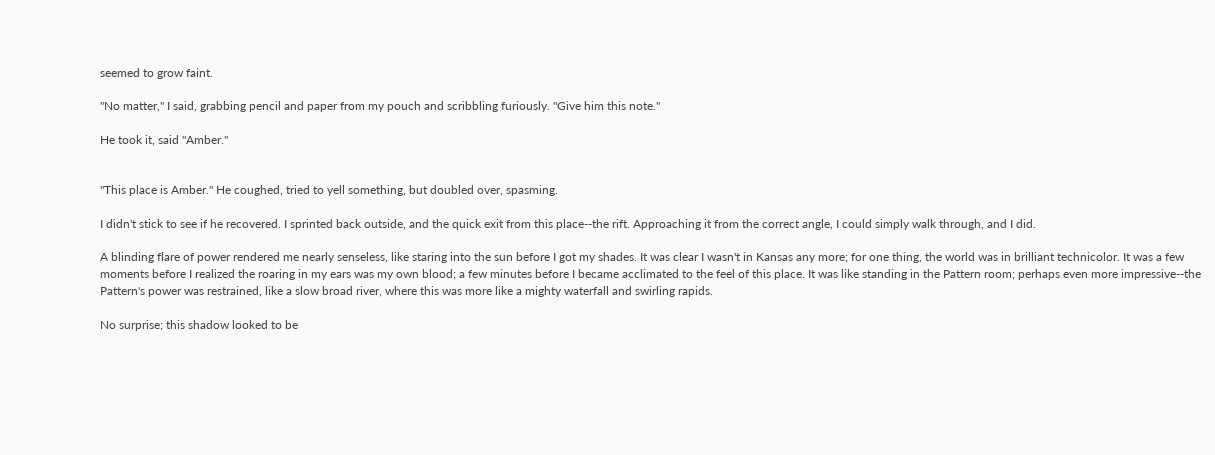seemed to grow faint.

"No matter," I said, grabbing pencil and paper from my pouch and scribbling furiously. "Give him this note."

He took it, said "Amber."


"This place is Amber." He coughed, tried to yell something, but doubled over, spasming.

I didn't stick to see if he recovered. I sprinted back outside, and the quick exit from this place--the rift. Approaching it from the correct angle, I could simply walk through, and I did.

A blinding flare of power rendered me nearly senseless, like staring into the sun before I got my shades. It was clear I wasn't in Kansas any more; for one thing, the world was in brilliant technicolor. It was a few moments before I realized the roaring in my ears was my own blood; a few minutes before I became acclimated to the feel of this place. It was like standing in the Pattern room; perhaps even more impressive--the Pattern's power was restrained, like a slow broad river, where this was more like a mighty waterfall and swirling rapids.

No surprise; this shadow looked to be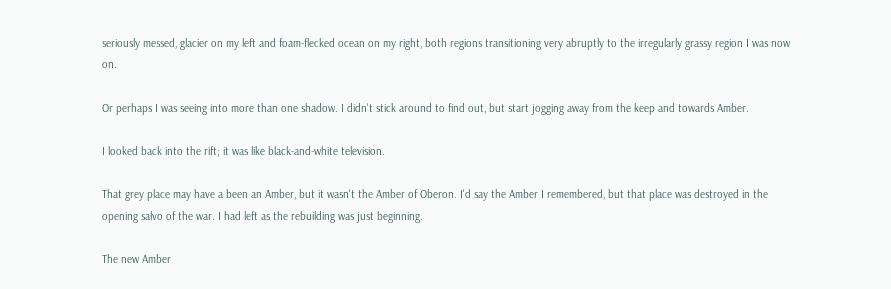seriously messed, glacier on my left and foam-flecked ocean on my right, both regions transitioning very abruptly to the irregularly grassy region I was now on.

Or perhaps I was seeing into more than one shadow. I didn't stick around to find out, but start jogging away from the keep and towards Amber.

I looked back into the rift; it was like black-and-white television.

That grey place may have a been an Amber, but it wasn't the Amber of Oberon. I'd say the Amber I remembered, but that place was destroyed in the opening salvo of the war. I had left as the rebuilding was just beginning.

The new Amber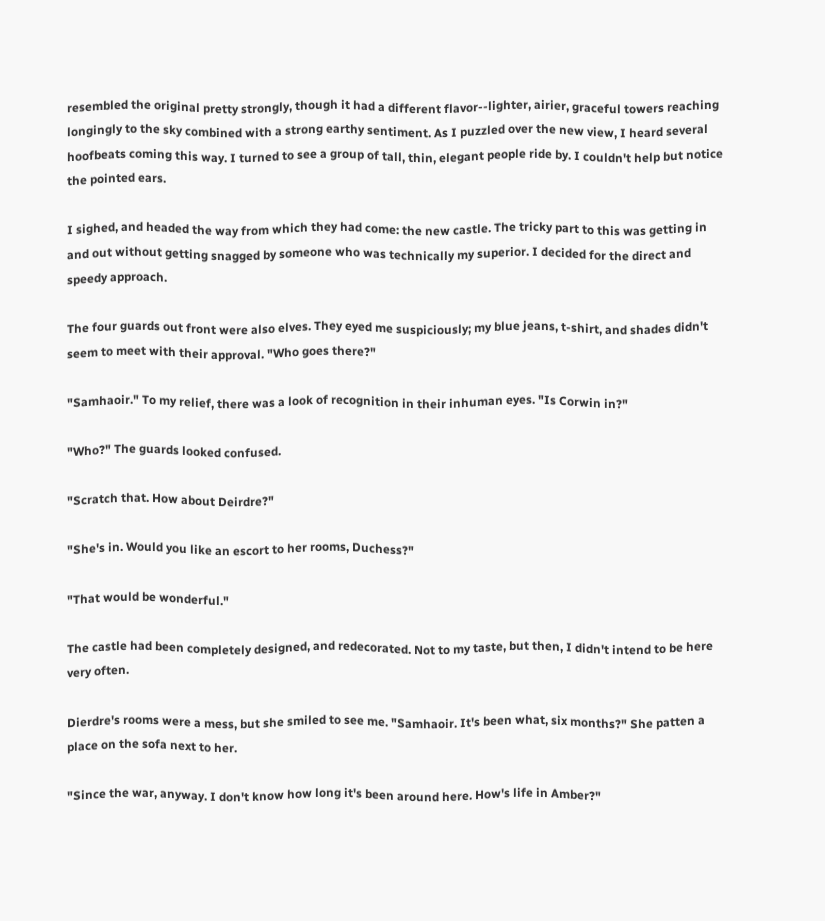resembled the original pretty strongly, though it had a different flavor--lighter, airier, graceful towers reaching longingly to the sky combined with a strong earthy sentiment. As I puzzled over the new view, I heard several hoofbeats coming this way. I turned to see a group of tall, thin, elegant people ride by. I couldn't help but notice the pointed ears.

I sighed, and headed the way from which they had come: the new castle. The tricky part to this was getting in and out without getting snagged by someone who was technically my superior. I decided for the direct and speedy approach.

The four guards out front were also elves. They eyed me suspiciously; my blue jeans, t-shirt, and shades didn't seem to meet with their approval. "Who goes there?"

"Samhaoir." To my relief, there was a look of recognition in their inhuman eyes. "Is Corwin in?"

"Who?" The guards looked confused.

"Scratch that. How about Deirdre?"

"She's in. Would you like an escort to her rooms, Duchess?"

"That would be wonderful."

The castle had been completely designed, and redecorated. Not to my taste, but then, I didn't intend to be here very often.

Dierdre's rooms were a mess, but she smiled to see me. "Samhaoir. It's been what, six months?" She patten a place on the sofa next to her.

"Since the war, anyway. I don't know how long it's been around here. How's life in Amber?"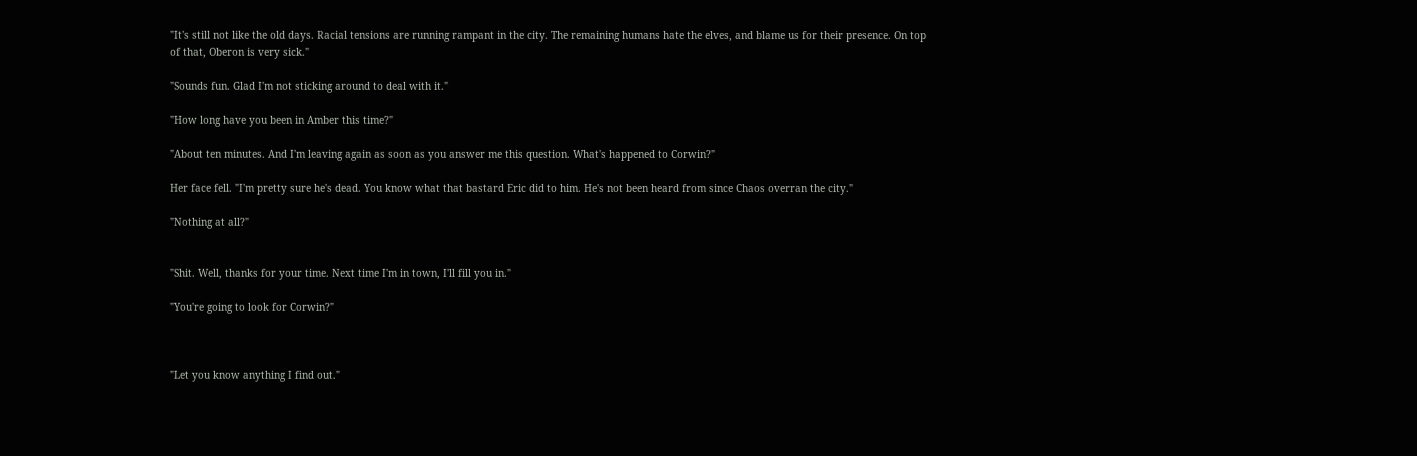"It's still not like the old days. Racial tensions are running rampant in the city. The remaining humans hate the elves, and blame us for their presence. On top of that, Oberon is very sick."

"Sounds fun. Glad I'm not sticking around to deal with it."

"How long have you been in Amber this time?"

"About ten minutes. And I'm leaving again as soon as you answer me this question. What's happened to Corwin?"

Her face fell. "I'm pretty sure he's dead. You know what that bastard Eric did to him. He's not been heard from since Chaos overran the city."

"Nothing at all?"


"Shit. Well, thanks for your time. Next time I'm in town, I'll fill you in."

"You're going to look for Corwin?"



"Let you know anything I find out."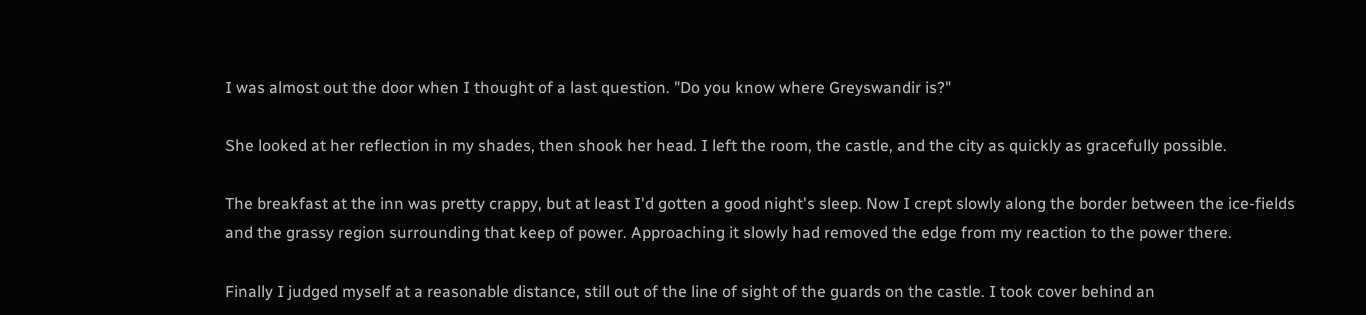I was almost out the door when I thought of a last question. "Do you know where Greyswandir is?"

She looked at her reflection in my shades, then shook her head. I left the room, the castle, and the city as quickly as gracefully possible.

The breakfast at the inn was pretty crappy, but at least I'd gotten a good night's sleep. Now I crept slowly along the border between the ice-fields and the grassy region surrounding that keep of power. Approaching it slowly had removed the edge from my reaction to the power there.

Finally I judged myself at a reasonable distance, still out of the line of sight of the guards on the castle. I took cover behind an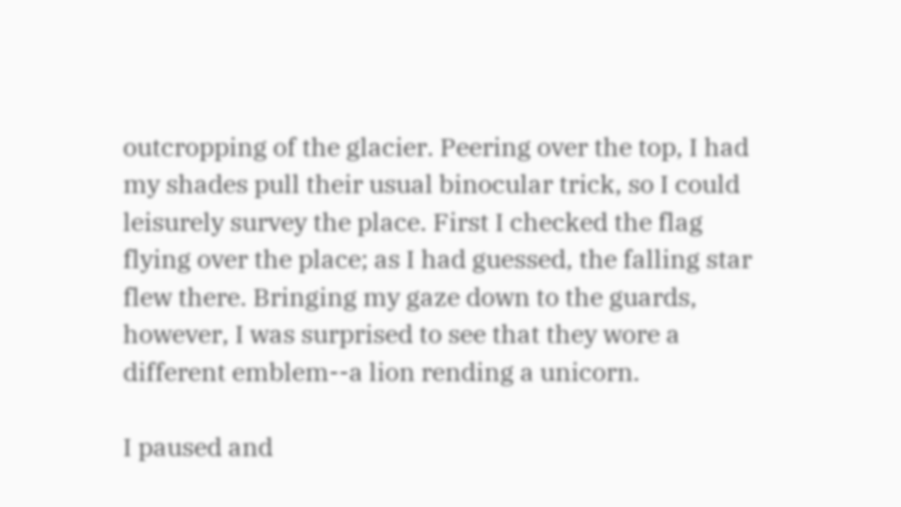outcropping of the glacier. Peering over the top, I had my shades pull their usual binocular trick, so I could leisurely survey the place. First I checked the flag flying over the place; as I had guessed, the falling star flew there. Bringing my gaze down to the guards, however, I was surprised to see that they wore a different emblem--a lion rending a unicorn.

I paused and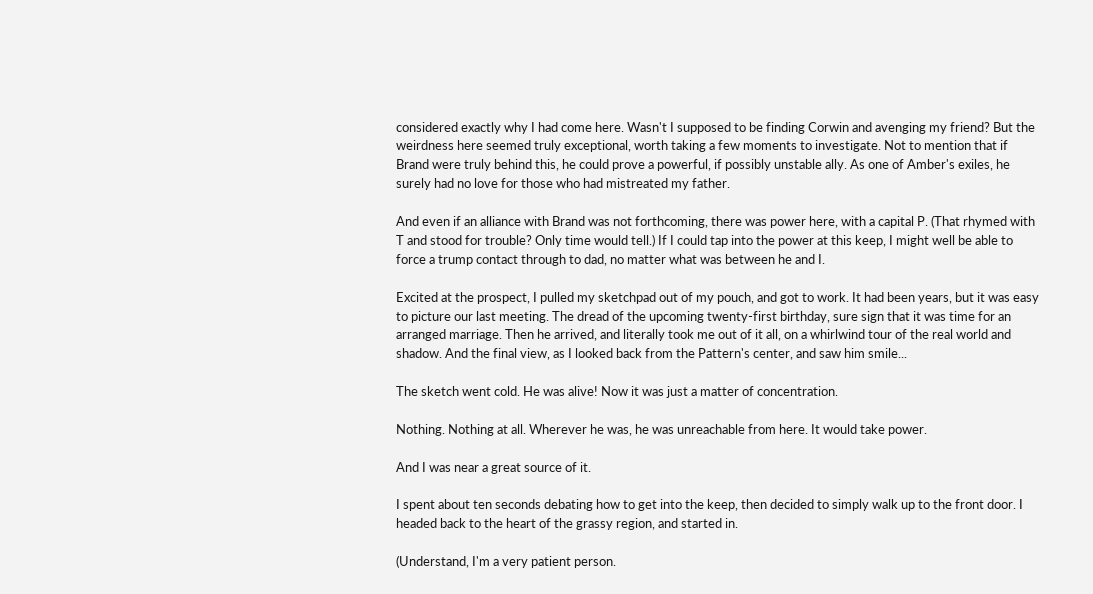considered exactly why I had come here. Wasn't I supposed to be finding Corwin and avenging my friend? But the weirdness here seemed truly exceptional, worth taking a few moments to investigate. Not to mention that if Brand were truly behind this, he could prove a powerful, if possibly unstable ally. As one of Amber's exiles, he surely had no love for those who had mistreated my father.

And even if an alliance with Brand was not forthcoming, there was power here, with a capital P. (That rhymed with T and stood for trouble? Only time would tell.) If I could tap into the power at this keep, I might well be able to force a trump contact through to dad, no matter what was between he and I.

Excited at the prospect, I pulled my sketchpad out of my pouch, and got to work. It had been years, but it was easy to picture our last meeting. The dread of the upcoming twenty-first birthday, sure sign that it was time for an arranged marriage. Then he arrived, and literally took me out of it all, on a whirlwind tour of the real world and shadow. And the final view, as I looked back from the Pattern's center, and saw him smile...

The sketch went cold. He was alive! Now it was just a matter of concentration.

Nothing. Nothing at all. Wherever he was, he was unreachable from here. It would take power.

And I was near a great source of it.

I spent about ten seconds debating how to get into the keep, then decided to simply walk up to the front door. I headed back to the heart of the grassy region, and started in.

(Understand, I'm a very patient person.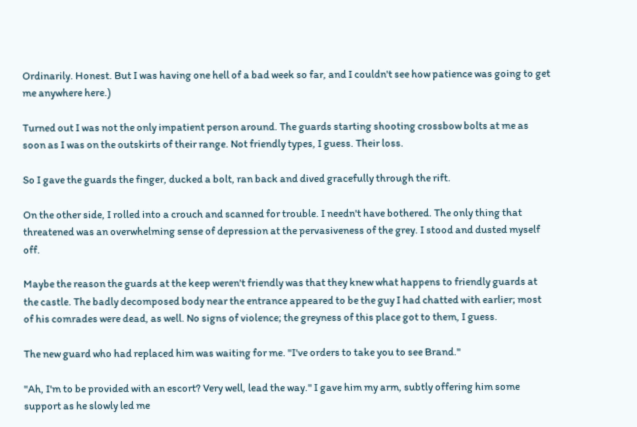Ordinarily. Honest. But I was having one hell of a bad week so far, and I couldn't see how patience was going to get me anywhere here.)

Turned out I was not the only impatient person around. The guards starting shooting crossbow bolts at me as soon as I was on the outskirts of their range. Not friendly types, I guess. Their loss.

So I gave the guards the finger, ducked a bolt, ran back and dived gracefully through the rift.

On the other side, I rolled into a crouch and scanned for trouble. I needn't have bothered. The only thing that threatened was an overwhelming sense of depression at the pervasiveness of the grey. I stood and dusted myself off.

Maybe the reason the guards at the keep weren't friendly was that they knew what happens to friendly guards at the castle. The badly decomposed body near the entrance appeared to be the guy I had chatted with earlier; most of his comrades were dead, as well. No signs of violence; the greyness of this place got to them, I guess.

The new guard who had replaced him was waiting for me. "I've orders to take you to see Brand."

"Ah, I'm to be provided with an escort? Very well, lead the way." I gave him my arm, subtly offering him some support as he slowly led me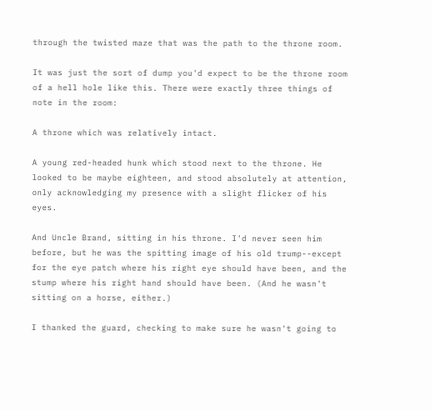through the twisted maze that was the path to the throne room.

It was just the sort of dump you'd expect to be the throne room of a hell hole like this. There were exactly three things of note in the room:

A throne which was relatively intact.

A young red-headed hunk which stood next to the throne. He looked to be maybe eighteen, and stood absolutely at attention, only acknowledging my presence with a slight flicker of his eyes.

And Uncle Brand, sitting in his throne. I'd never seen him before, but he was the spitting image of his old trump--except for the eye patch where his right eye should have been, and the stump where his right hand should have been. (And he wasn't sitting on a horse, either.)

I thanked the guard, checking to make sure he wasn't going to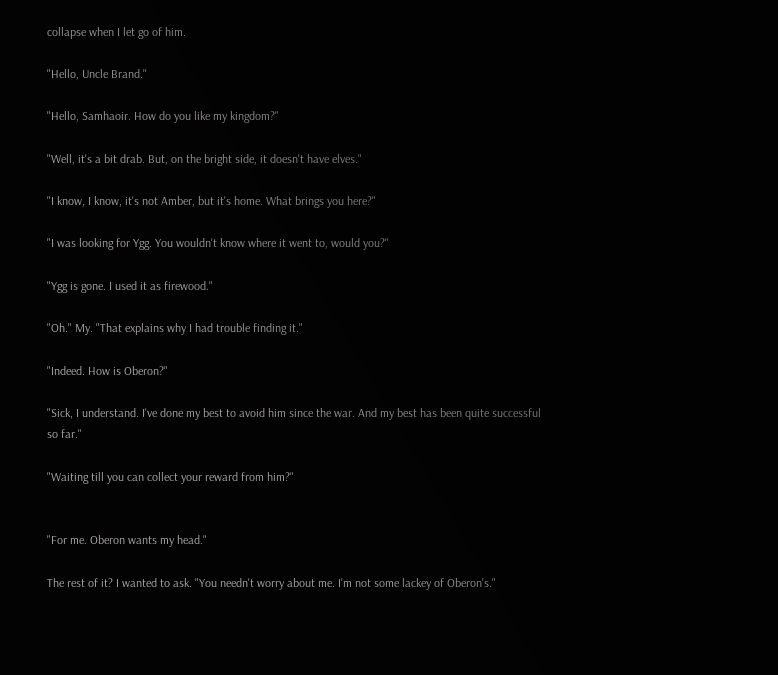collapse when I let go of him.

"Hello, Uncle Brand."

"Hello, Samhaoir. How do you like my kingdom?"

"Well, it's a bit drab. But, on the bright side, it doesn't have elves."

"I know, I know, it's not Amber, but it's home. What brings you here?"

"I was looking for Ygg. You wouldn't know where it went to, would you?"

"Ygg is gone. I used it as firewood."

"Oh." My. "That explains why I had trouble finding it."

"Indeed. How is Oberon?"

"Sick, I understand. I've done my best to avoid him since the war. And my best has been quite successful so far."

"Waiting till you can collect your reward from him?"


"For me. Oberon wants my head."

The rest of it? I wanted to ask. "You needn't worry about me. I'm not some lackey of Oberon's."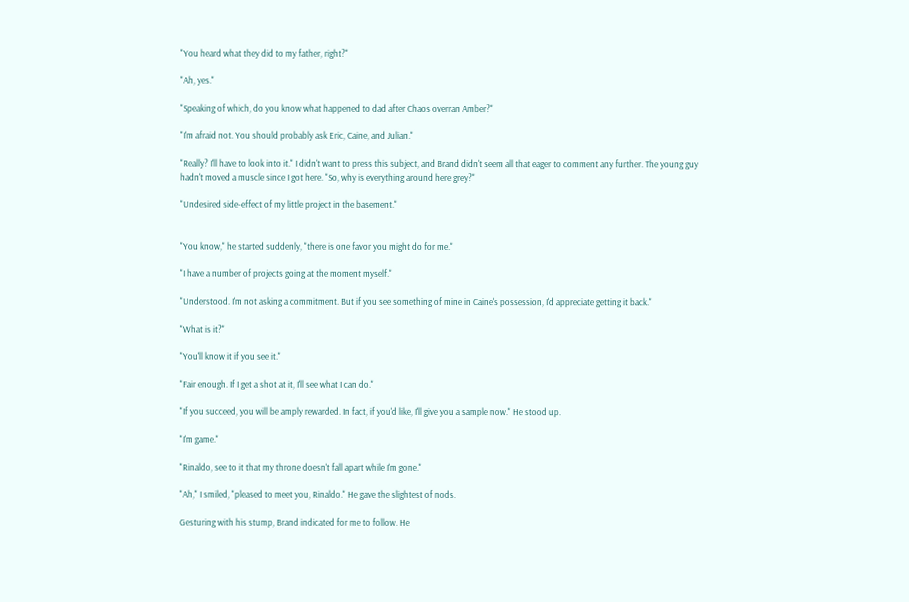"You heard what they did to my father, right?"

"Ah, yes."

"Speaking of which, do you know what happened to dad after Chaos overran Amber?"

"I'm afraid not. You should probably ask Eric, Caine, and Julian."

"Really? I'll have to look into it." I didn't want to press this subject, and Brand didn't seem all that eager to comment any further. The young guy hadn't moved a muscle since I got here. "So, why is everything around here grey?"

"Undesired side-effect of my little project in the basement."


"You know," he started suddenly, "there is one favor you might do for me."

"I have a number of projects going at the moment myself."

"Understood. I'm not asking a commitment. But if you see something of mine in Caine's possession, I'd appreciate getting it back."

"What is it?"

"You'll know it if you see it."

"Fair enough. If I get a shot at it, I'll see what I can do."

"If you succeed, you will be amply rewarded. In fact, if you'd like, I'll give you a sample now." He stood up.

"I'm game."

"Rinaldo, see to it that my throne doesn't fall apart while I'm gone."

"Ah," I smiled, "pleased to meet you, Rinaldo." He gave the slightest of nods.

Gesturing with his stump, Brand indicated for me to follow. He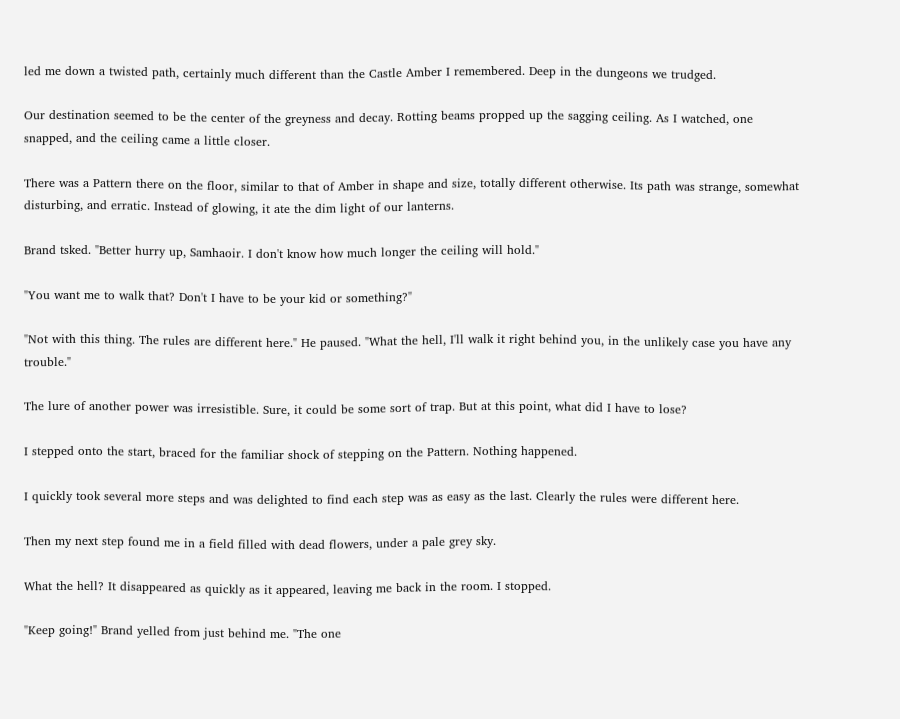led me down a twisted path, certainly much different than the Castle Amber I remembered. Deep in the dungeons we trudged.

Our destination seemed to be the center of the greyness and decay. Rotting beams propped up the sagging ceiling. As I watched, one snapped, and the ceiling came a little closer.

There was a Pattern there on the floor, similar to that of Amber in shape and size, totally different otherwise. Its path was strange, somewhat disturbing, and erratic. Instead of glowing, it ate the dim light of our lanterns.

Brand tsked. "Better hurry up, Samhaoir. I don't know how much longer the ceiling will hold."

"You want me to walk that? Don't I have to be your kid or something?"

"Not with this thing. The rules are different here." He paused. "What the hell, I'll walk it right behind you, in the unlikely case you have any trouble."

The lure of another power was irresistible. Sure, it could be some sort of trap. But at this point, what did I have to lose?

I stepped onto the start, braced for the familiar shock of stepping on the Pattern. Nothing happened.

I quickly took several more steps and was delighted to find each step was as easy as the last. Clearly the rules were different here.

Then my next step found me in a field filled with dead flowers, under a pale grey sky.

What the hell? It disappeared as quickly as it appeared, leaving me back in the room. I stopped.

"Keep going!" Brand yelled from just behind me. "The one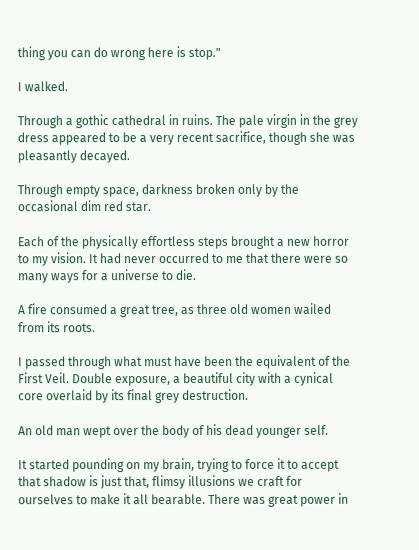thing you can do wrong here is stop."

I walked.

Through a gothic cathedral in ruins. The pale virgin in the grey dress appeared to be a very recent sacrifice, though she was pleasantly decayed.

Through empty space, darkness broken only by the occasional dim red star.

Each of the physically effortless steps brought a new horror to my vision. It had never occurred to me that there were so many ways for a universe to die.

A fire consumed a great tree, as three old women wailed from its roots.

I passed through what must have been the equivalent of the First Veil. Double exposure, a beautiful city with a cynical core overlaid by its final grey destruction.

An old man wept over the body of his dead younger self.

It started pounding on my brain, trying to force it to accept that shadow is just that, flimsy illusions we craft for ourselves to make it all bearable. There was great power in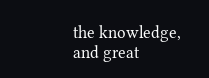the knowledge, and great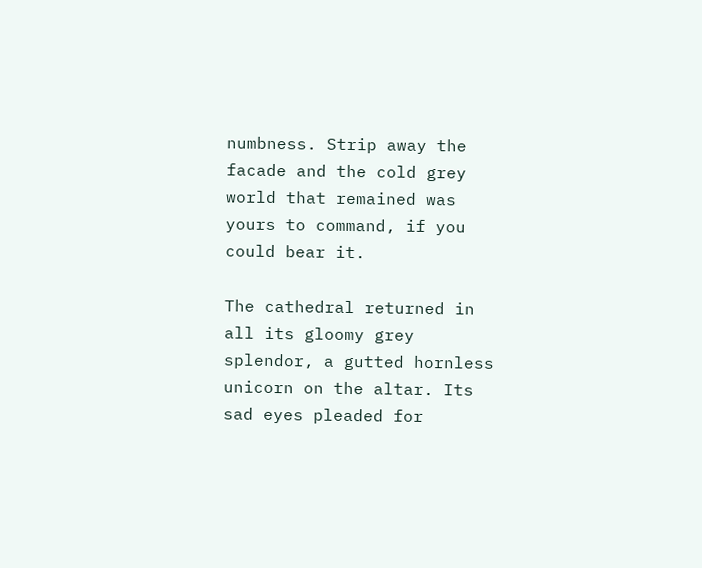numbness. Strip away the facade and the cold grey world that remained was yours to command, if you could bear it.

The cathedral returned in all its gloomy grey splendor, a gutted hornless unicorn on the altar. Its sad eyes pleaded for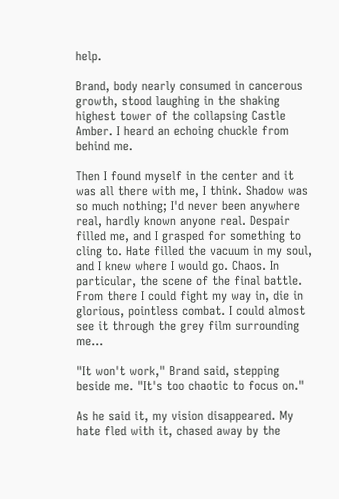help.

Brand, body nearly consumed in cancerous growth, stood laughing in the shaking highest tower of the collapsing Castle Amber. I heard an echoing chuckle from behind me.

Then I found myself in the center and it was all there with me, I think. Shadow was so much nothing; I'd never been anywhere real, hardly known anyone real. Despair filled me, and I grasped for something to cling to. Hate filled the vacuum in my soul, and I knew where I would go. Chaos. In particular, the scene of the final battle. From there I could fight my way in, die in glorious, pointless combat. I could almost see it through the grey film surrounding me...

"It won't work," Brand said, stepping beside me. "It's too chaotic to focus on."

As he said it, my vision disappeared. My hate fled with it, chased away by the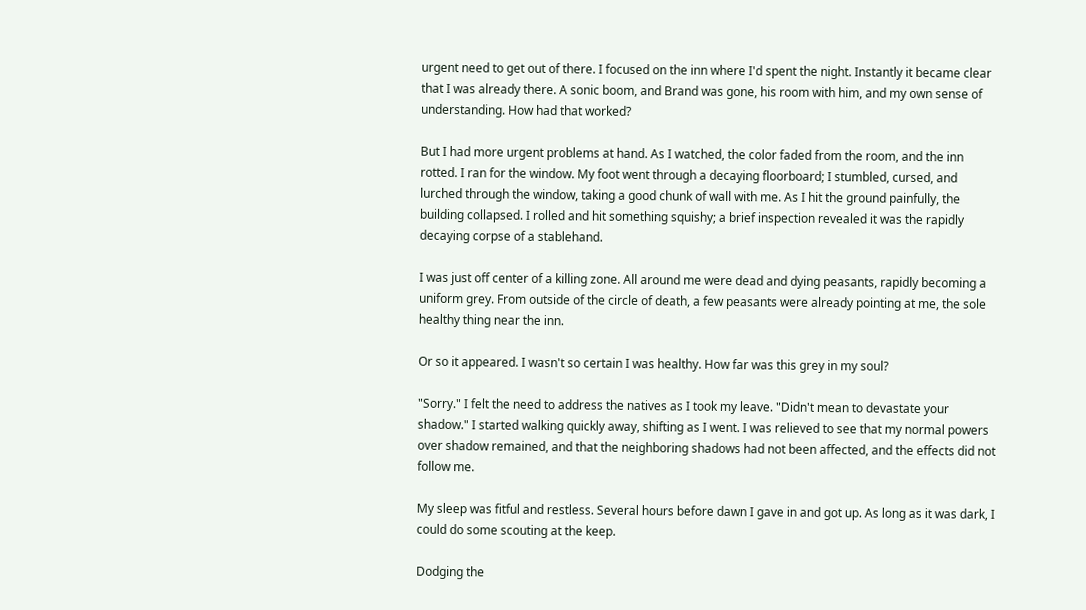urgent need to get out of there. I focused on the inn where I'd spent the night. Instantly it became clear that I was already there. A sonic boom, and Brand was gone, his room with him, and my own sense of understanding. How had that worked?

But I had more urgent problems at hand. As I watched, the color faded from the room, and the inn rotted. I ran for the window. My foot went through a decaying floorboard; I stumbled, cursed, and lurched through the window, taking a good chunk of wall with me. As I hit the ground painfully, the building collapsed. I rolled and hit something squishy; a brief inspection revealed it was the rapidly decaying corpse of a stablehand.

I was just off center of a killing zone. All around me were dead and dying peasants, rapidly becoming a uniform grey. From outside of the circle of death, a few peasants were already pointing at me, the sole healthy thing near the inn.

Or so it appeared. I wasn't so certain I was healthy. How far was this grey in my soul?

"Sorry." I felt the need to address the natives as I took my leave. "Didn't mean to devastate your shadow." I started walking quickly away, shifting as I went. I was relieved to see that my normal powers over shadow remained, and that the neighboring shadows had not been affected, and the effects did not follow me.

My sleep was fitful and restless. Several hours before dawn I gave in and got up. As long as it was dark, I could do some scouting at the keep.

Dodging the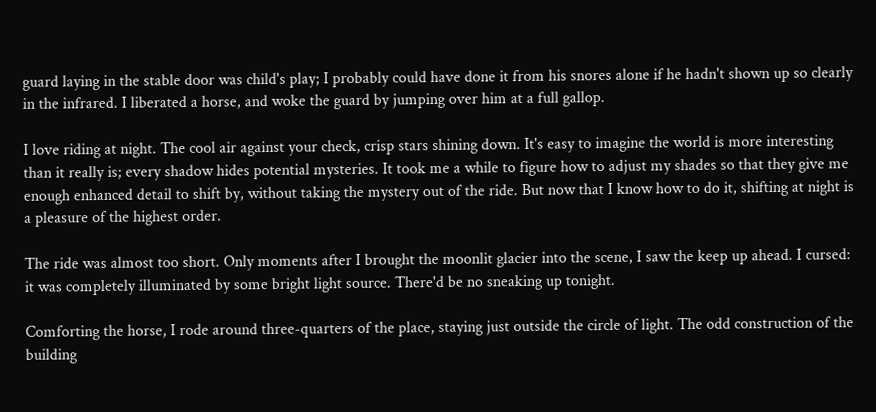guard laying in the stable door was child's play; I probably could have done it from his snores alone if he hadn't shown up so clearly in the infrared. I liberated a horse, and woke the guard by jumping over him at a full gallop.

I love riding at night. The cool air against your check, crisp stars shining down. It's easy to imagine the world is more interesting than it really is; every shadow hides potential mysteries. It took me a while to figure how to adjust my shades so that they give me enough enhanced detail to shift by, without taking the mystery out of the ride. But now that I know how to do it, shifting at night is a pleasure of the highest order.

The ride was almost too short. Only moments after I brought the moonlit glacier into the scene, I saw the keep up ahead. I cursed: it was completely illuminated by some bright light source. There'd be no sneaking up tonight.

Comforting the horse, I rode around three-quarters of the place, staying just outside the circle of light. The odd construction of the building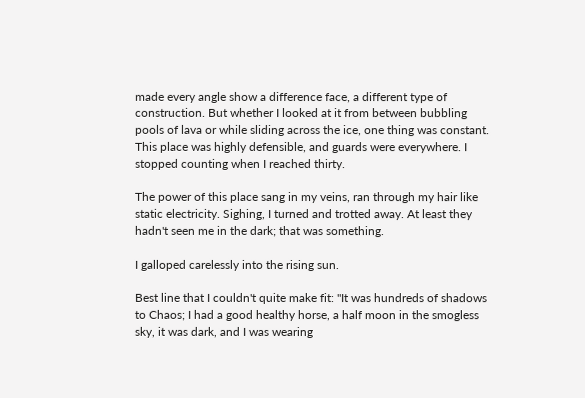made every angle show a difference face, a different type of construction. But whether I looked at it from between bubbling pools of lava or while sliding across the ice, one thing was constant. This place was highly defensible, and guards were everywhere. I stopped counting when I reached thirty.

The power of this place sang in my veins, ran through my hair like static electricity. Sighing, I turned and trotted away. At least they hadn't seen me in the dark; that was something.

I galloped carelessly into the rising sun.

Best line that I couldn't quite make fit: "It was hundreds of shadows to Chaos; I had a good healthy horse, a half moon in the smogless sky, it was dark, and I was wearing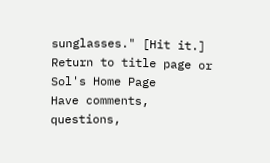sunglasses." [Hit it.]
Return to title page or Sol's Home Page
Have comments, questions,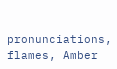pronunciations, flames, Amber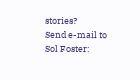stories?
Send e-mail to Sol Foster: